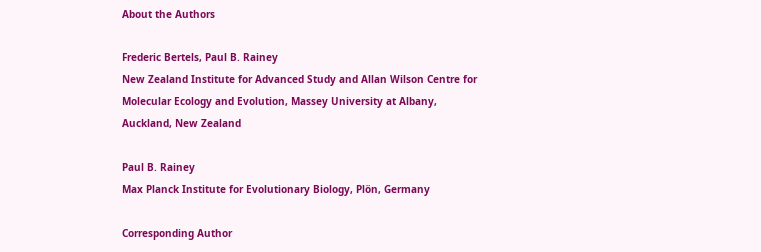About the Authors

Frederic Bertels, Paul B. Rainey
New Zealand Institute for Advanced Study and Allan Wilson Centre for Molecular Ecology and Evolution, Massey University at Albany, Auckland, New Zealand

Paul B. Rainey
Max Planck Institute for Evolutionary Biology, Plön, Germany

Corresponding Author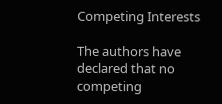Competing Interests

The authors have declared that no competing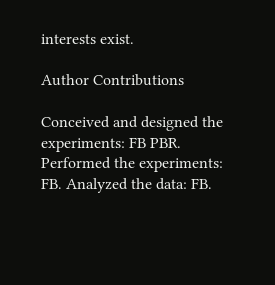interests exist.

Author Contributions

Conceived and designed the experiments: FB PBR. Performed the experiments: FB. Analyzed the data: FB.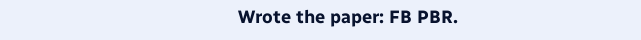Wrote the paper: FB PBR.